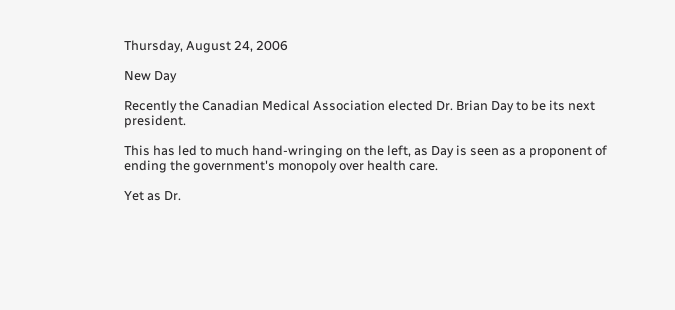Thursday, August 24, 2006

New Day

Recently the Canadian Medical Association elected Dr. Brian Day to be its next president.

This has led to much hand-wringing on the left, as Day is seen as a proponent of ending the government's monopoly over health care.

Yet as Dr.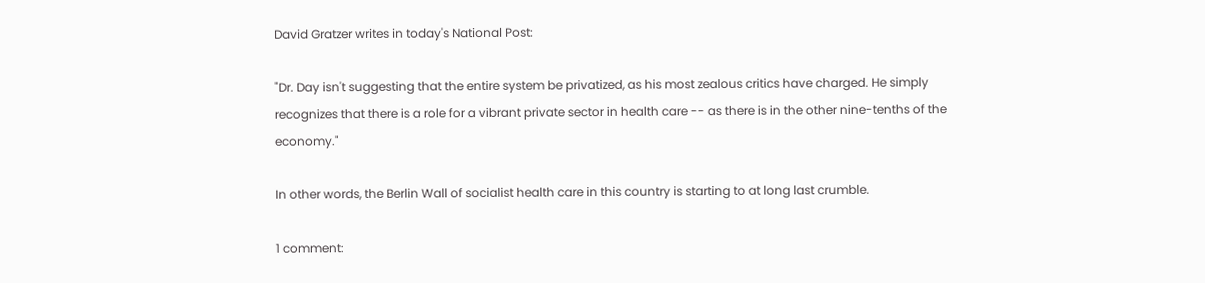David Gratzer writes in today's National Post:

"Dr. Day isn't suggesting that the entire system be privatized, as his most zealous critics have charged. He simply recognizes that there is a role for a vibrant private sector in health care -- as there is in the other nine-tenths of the economy."

In other words, the Berlin Wall of socialist health care in this country is starting to at long last crumble.

1 comment: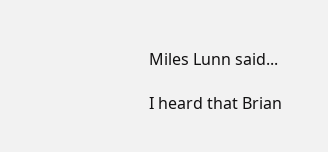Miles Lunn said...

I heard that Brian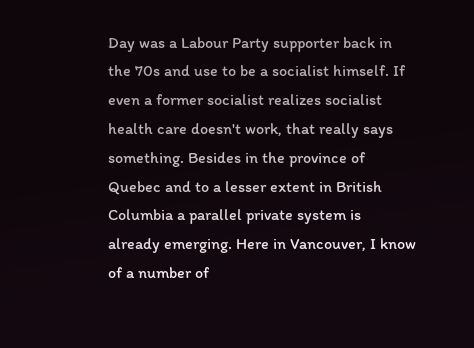Day was a Labour Party supporter back in the 70s and use to be a socialist himself. If even a former socialist realizes socialist health care doesn't work, that really says something. Besides in the province of Quebec and to a lesser extent in British Columbia a parallel private system is already emerging. Here in Vancouver, I know of a number of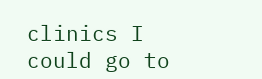clinics I could go to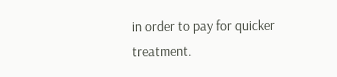in order to pay for quicker treatment.